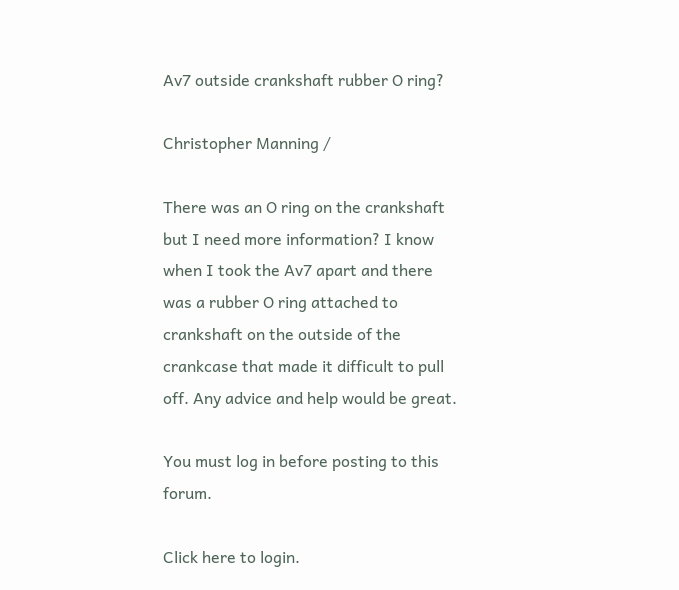Av7 outside crankshaft rubber O ring?

Christopher Manning /

There was an O ring on the crankshaft but I need more information? I know when I took the Av7 apart and there was a rubber O ring attached to crankshaft on the outside of the crankcase that made it difficult to pull off. Any advice and help would be great.

You must log in before posting to this forum.

Click here to login.